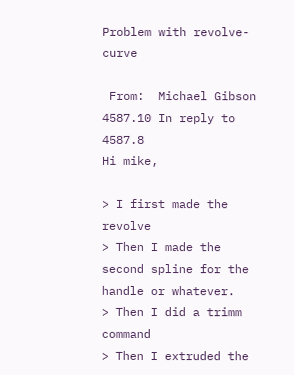Problem with revolve-curve

 From:  Michael Gibson
4587.10 In reply to 4587.8
Hi mike,

> I first made the revolve
> Then I made the second spline for the handle or whatever.
> Then I did a trimm command
> Then I extruded the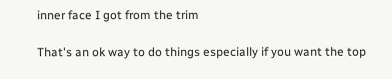inner face I got from the trim

That's an ok way to do things especially if you want the top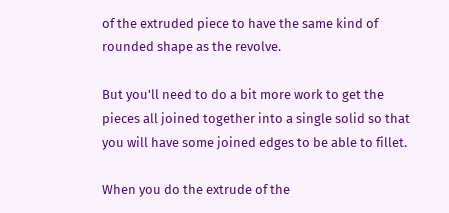of the extruded piece to have the same kind of rounded shape as the revolve.

But you'll need to do a bit more work to get the pieces all joined together into a single solid so that you will have some joined edges to be able to fillet.

When you do the extrude of the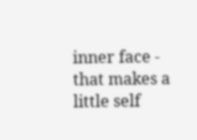inner face - that makes a little self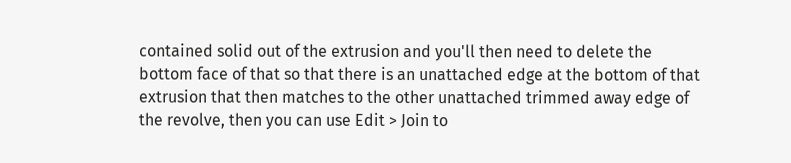contained solid out of the extrusion and you'll then need to delete the bottom face of that so that there is an unattached edge at the bottom of that extrusion that then matches to the other unattached trimmed away edge of the revolve, then you can use Edit > Join to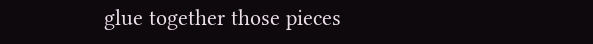glue together those pieces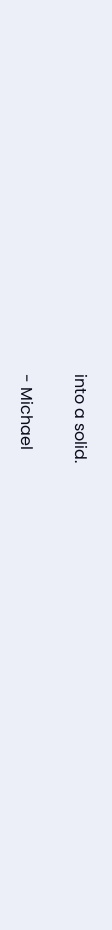into a solid.

- Michael